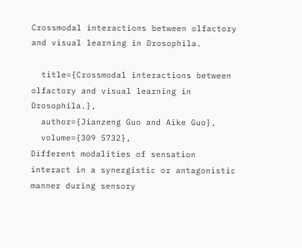Crossmodal interactions between olfactory and visual learning in Drosophila.

  title={Crossmodal interactions between olfactory and visual learning in Drosophila.},
  author={Jianzeng Guo and Aike Guo},
  volume={309 5732},
Different modalities of sensation interact in a synergistic or antagonistic manner during sensory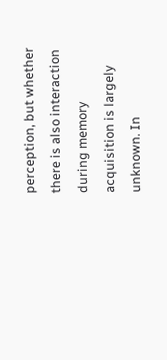perception, but whether there is also interaction during memory acquisition is largely unknown. In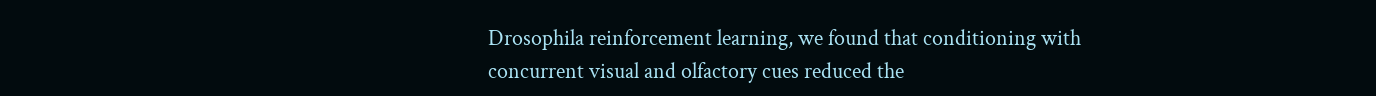Drosophila reinforcement learning, we found that conditioning with concurrent visual and olfactory cues reduced the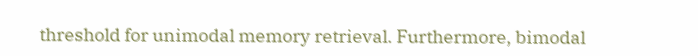threshold for unimodal memory retrieval. Furthermore, bimodal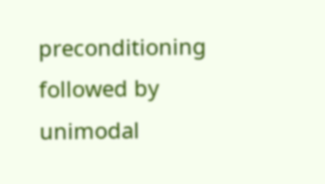preconditioning followed by unimodal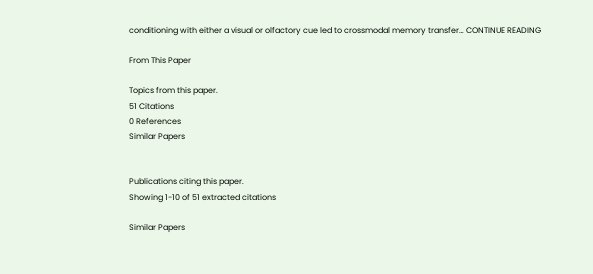conditioning with either a visual or olfactory cue led to crossmodal memory transfer… CONTINUE READING

From This Paper

Topics from this paper.
51 Citations
0 References
Similar Papers


Publications citing this paper.
Showing 1-10 of 51 extracted citations

Similar Papers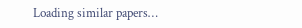Loading similar papers…